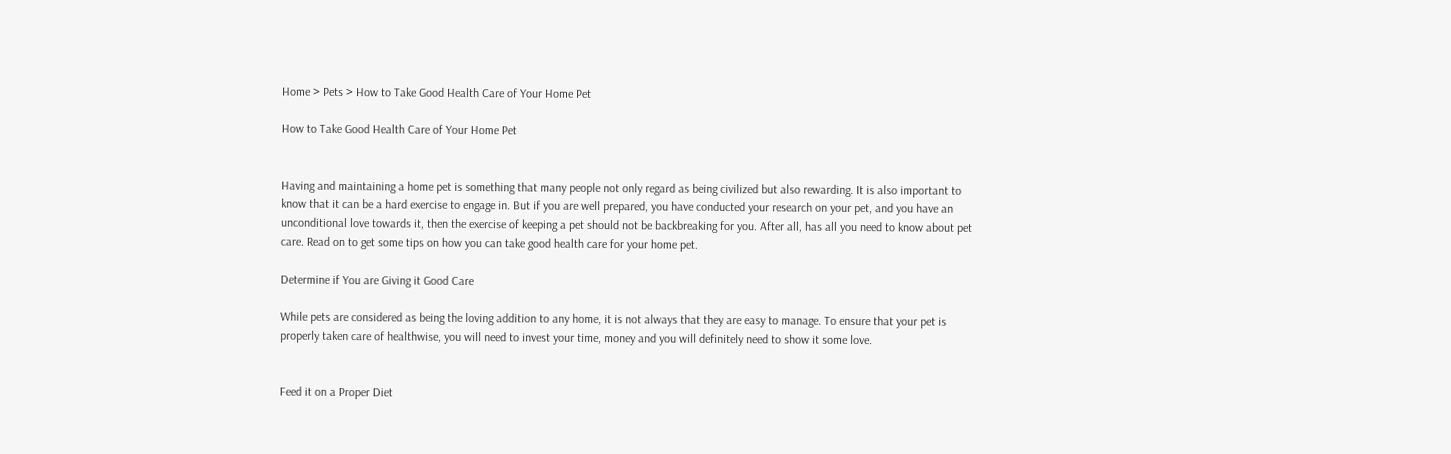Home > Pets > How to Take Good Health Care of Your Home Pet

How to Take Good Health Care of Your Home Pet


Having and maintaining a home pet is something that many people not only regard as being civilized but also rewarding. It is also important to know that it can be a hard exercise to engage in. But if you are well prepared, you have conducted your research on your pet, and you have an unconditional love towards it, then the exercise of keeping a pet should not be backbreaking for you. After all, has all you need to know about pet care. Read on to get some tips on how you can take good health care for your home pet.

Determine if You are Giving it Good Care

While pets are considered as being the loving addition to any home, it is not always that they are easy to manage. To ensure that your pet is properly taken care of healthwise, you will need to invest your time, money and you will definitely need to show it some love.


Feed it on a Proper Diet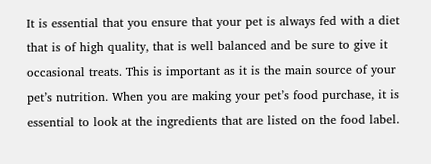It is essential that you ensure that your pet is always fed with a diet that is of high quality, that is well balanced and be sure to give it occasional treats. This is important as it is the main source of your pet’s nutrition. When you are making your pet’s food purchase, it is essential to look at the ingredients that are listed on the food label.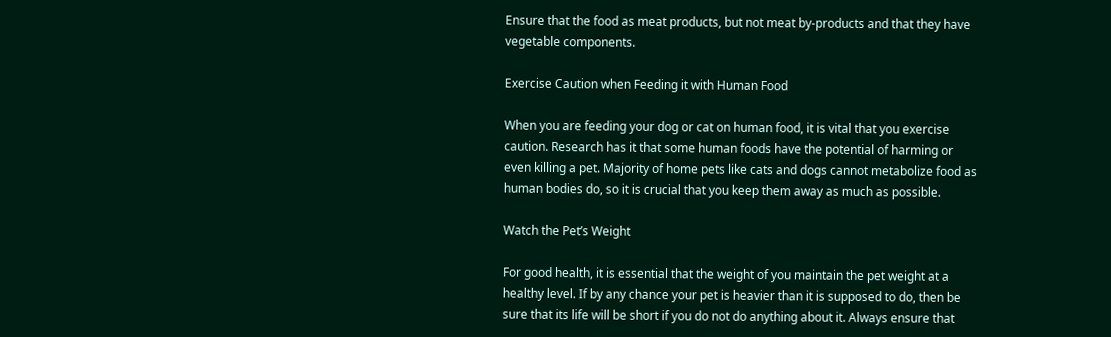Ensure that the food as meat products, but not meat by-products and that they have vegetable components.

Exercise Caution when Feeding it with Human Food

When you are feeding your dog or cat on human food, it is vital that you exercise caution. Research has it that some human foods have the potential of harming or even killing a pet. Majority of home pets like cats and dogs cannot metabolize food as human bodies do, so it is crucial that you keep them away as much as possible.

Watch the Pet’s Weight

For good health, it is essential that the weight of you maintain the pet weight at a healthy level. If by any chance your pet is heavier than it is supposed to do, then be sure that its life will be short if you do not do anything about it. Always ensure that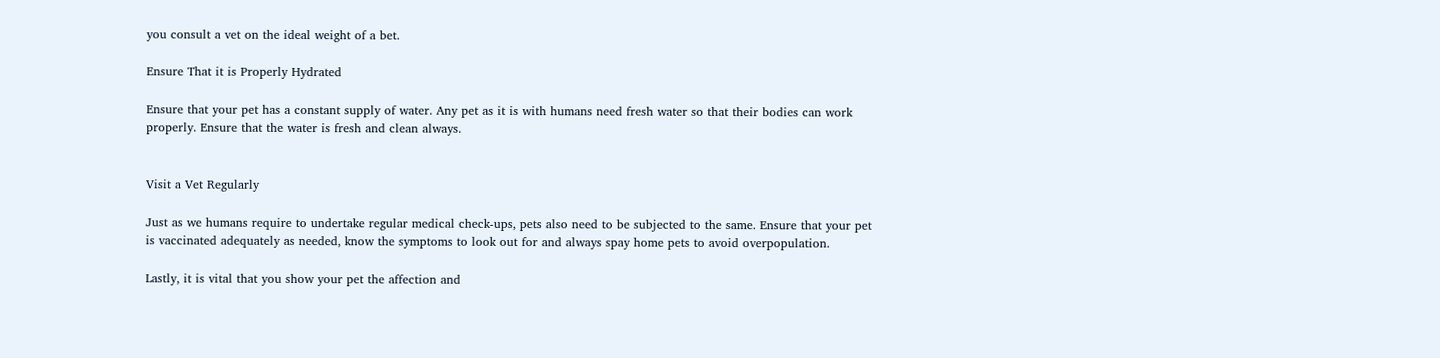you consult a vet on the ideal weight of a bet.

Ensure That it is Properly Hydrated

Ensure that your pet has a constant supply of water. Any pet as it is with humans need fresh water so that their bodies can work properly. Ensure that the water is fresh and clean always.


Visit a Vet Regularly

Just as we humans require to undertake regular medical check-ups, pets also need to be subjected to the same. Ensure that your pet is vaccinated adequately as needed, know the symptoms to look out for and always spay home pets to avoid overpopulation.

Lastly, it is vital that you show your pet the affection and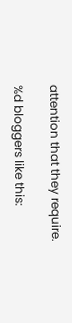attention that they require.

%d bloggers like this: